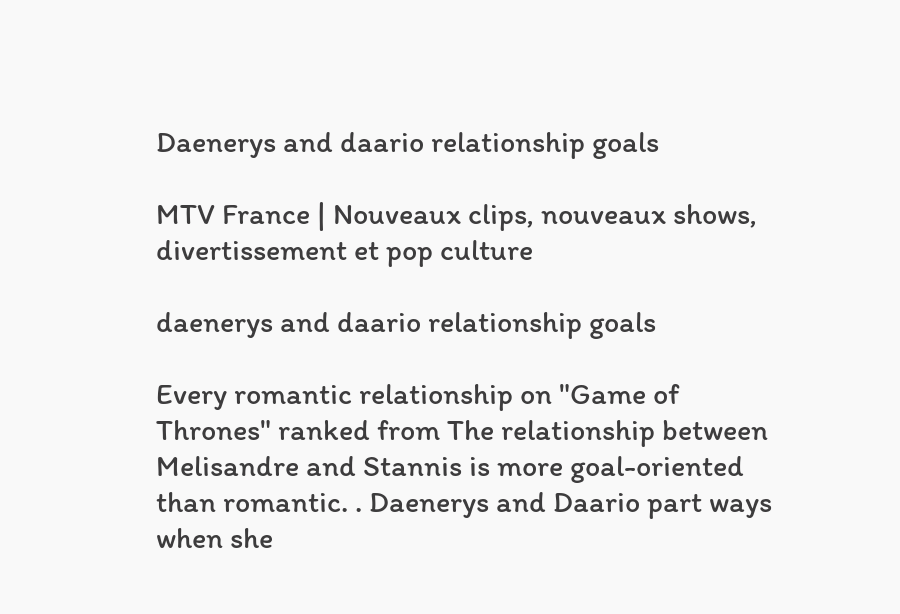Daenerys and daario relationship goals

MTV France | Nouveaux clips, nouveaux shows, divertissement et pop culture

daenerys and daario relationship goals

Every romantic relationship on "Game of Thrones" ranked from The relationship between Melisandre and Stannis is more goal-oriented than romantic. . Daenerys and Daario part ways when she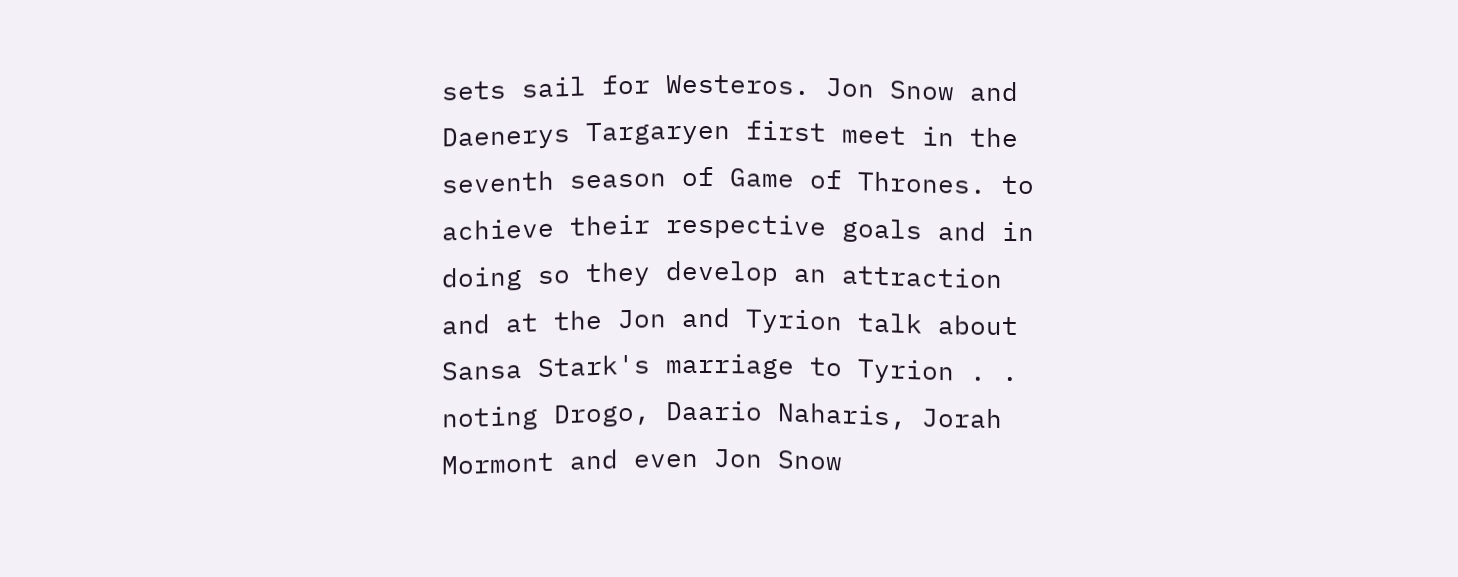sets sail for Westeros. Jon Snow and Daenerys Targaryen first meet in the seventh season of Game of Thrones. to achieve their respective goals and in doing so they develop an attraction and at the Jon and Tyrion talk about Sansa Stark's marriage to Tyrion . . noting Drogo, Daario Naharis, Jorah Mormont and even Jon Snow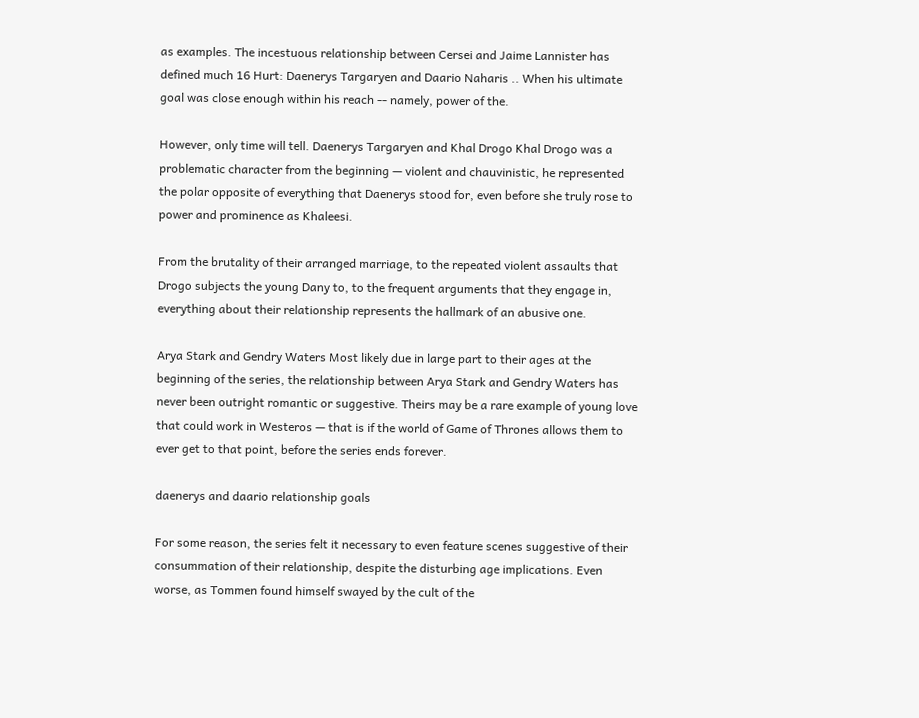as examples. The incestuous relationship between Cersei and Jaime Lannister has defined much 16 Hurt: Daenerys Targaryen and Daario Naharis .. When his ultimate goal was close enough within his reach -- namely, power of the.

However, only time will tell. Daenerys Targaryen and Khal Drogo Khal Drogo was a problematic character from the beginning — violent and chauvinistic, he represented the polar opposite of everything that Daenerys stood for, even before she truly rose to power and prominence as Khaleesi.

From the brutality of their arranged marriage, to the repeated violent assaults that Drogo subjects the young Dany to, to the frequent arguments that they engage in, everything about their relationship represents the hallmark of an abusive one.

Arya Stark and Gendry Waters Most likely due in large part to their ages at the beginning of the series, the relationship between Arya Stark and Gendry Waters has never been outright romantic or suggestive. Theirs may be a rare example of young love that could work in Westeros — that is if the world of Game of Thrones allows them to ever get to that point, before the series ends forever.

daenerys and daario relationship goals

For some reason, the series felt it necessary to even feature scenes suggestive of their consummation of their relationship, despite the disturbing age implications. Even worse, as Tommen found himself swayed by the cult of the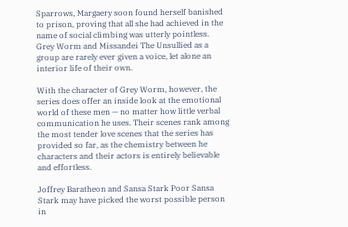Sparrows, Margaery soon found herself banished to prison, proving that all she had achieved in the name of social climbing was utterly pointless. Grey Worm and Missandei The Unsullied as a group are rarely ever given a voice, let alone an interior life of their own.

With the character of Grey Worm, however, the series does offer an inside look at the emotional world of these men — no matter how little verbal communication he uses. Their scenes rank among the most tender love scenes that the series has provided so far, as the chemistry between he characters and their actors is entirely believable and effortless.

Joffrey Baratheon and Sansa Stark Poor Sansa Stark may have picked the worst possible person in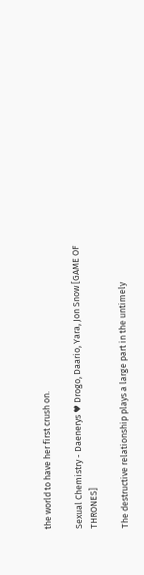the world to have her first crush on.

Sexual Chemistry - Daenerys ♥ Drogo, Daario, Yara, Jon Snow [GAME OF THRONES]

The destructive relationship plays a large part in the untimely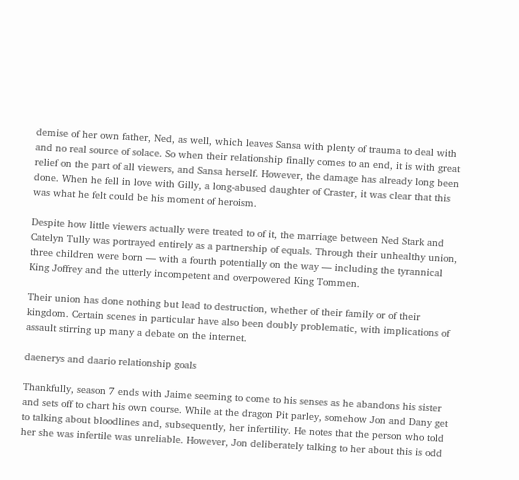demise of her own father, Ned, as well, which leaves Sansa with plenty of trauma to deal with and no real source of solace. So when their relationship finally comes to an end, it is with great relief on the part of all viewers, and Sansa herself. However, the damage has already long been done. When he fell in love with Gilly, a long-abused daughter of Craster, it was clear that this was what he felt could be his moment of heroism.

Despite how little viewers actually were treated to of it, the marriage between Ned Stark and Catelyn Tully was portrayed entirely as a partnership of equals. Through their unhealthy union, three children were born — with a fourth potentially on the way — including the tyrannical King Joffrey and the utterly incompetent and overpowered King Tommen.

Their union has done nothing but lead to destruction, whether of their family or of their kingdom. Certain scenes in particular have also been doubly problematic, with implications of assault stirring up many a debate on the internet.

daenerys and daario relationship goals

Thankfully, season 7 ends with Jaime seeming to come to his senses as he abandons his sister and sets off to chart his own course. While at the dragon Pit parley, somehow Jon and Dany get to talking about bloodlines and, subsequently, her infertility. He notes that the person who told her she was infertile was unreliable. However, Jon deliberately talking to her about this is odd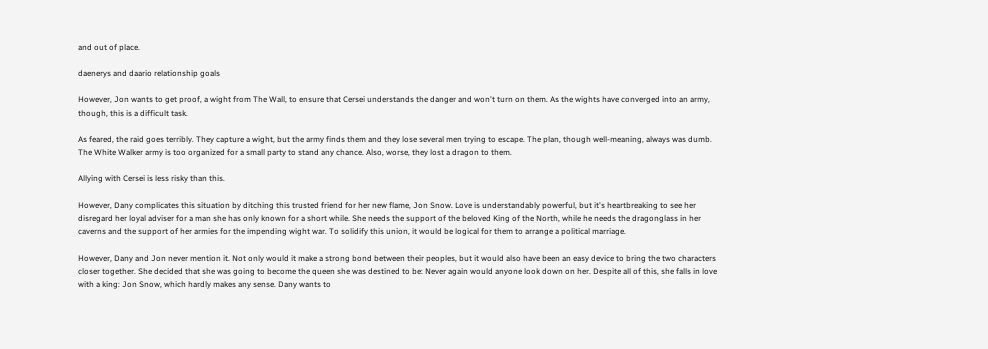and out of place.

daenerys and daario relationship goals

However, Jon wants to get proof, a wight from The Wall, to ensure that Cersei understands the danger and won't turn on them. As the wights have converged into an army, though, this is a difficult task.

As feared, the raid goes terribly. They capture a wight, but the army finds them and they lose several men trying to escape. The plan, though well-meaning, always was dumb. The White Walker army is too organized for a small party to stand any chance. Also, worse, they lost a dragon to them.

Allying with Cersei is less risky than this.

However, Dany complicates this situation by ditching this trusted friend for her new flame, Jon Snow. Love is understandably powerful, but it's heartbreaking to see her disregard her loyal adviser for a man she has only known for a short while. She needs the support of the beloved King of the North, while he needs the dragonglass in her caverns and the support of her armies for the impending wight war. To solidify this union, it would be logical for them to arrange a political marriage.

However, Dany and Jon never mention it. Not only would it make a strong bond between their peoples, but it would also have been an easy device to bring the two characters closer together. She decided that she was going to become the queen she was destined to be: Never again would anyone look down on her. Despite all of this, she falls in love with a king: Jon Snow, which hardly makes any sense. Dany wants to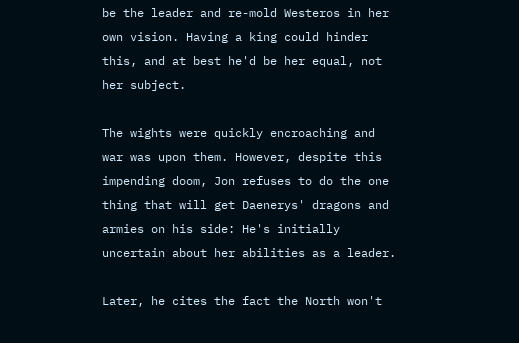be the leader and re-mold Westeros in her own vision. Having a king could hinder this, and at best he'd be her equal, not her subject.

The wights were quickly encroaching and war was upon them. However, despite this impending doom, Jon refuses to do the one thing that will get Daenerys' dragons and armies on his side: He's initially uncertain about her abilities as a leader.

Later, he cites the fact the North won't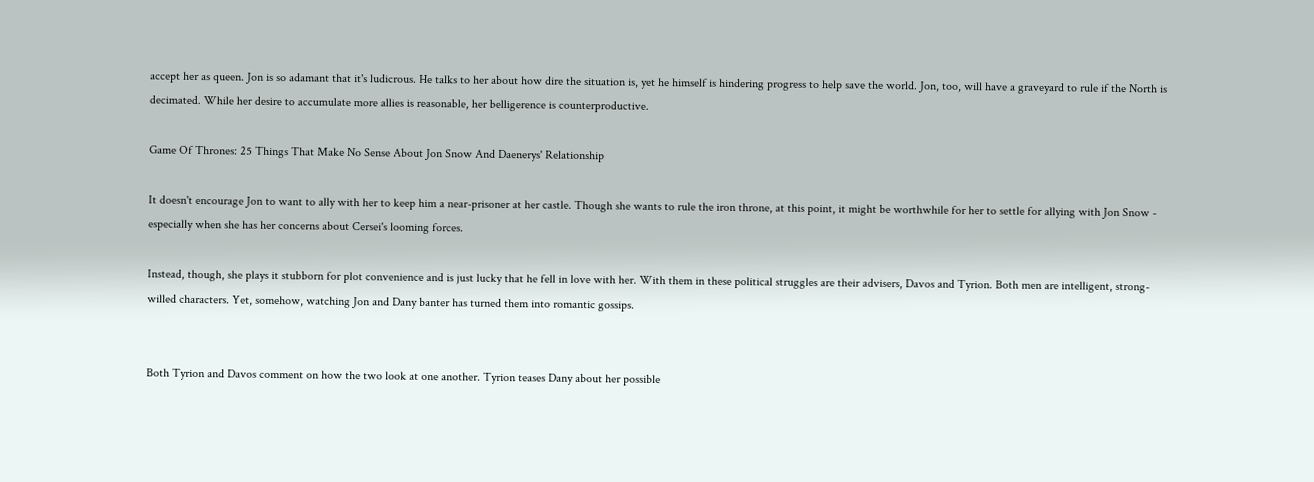accept her as queen. Jon is so adamant that it's ludicrous. He talks to her about how dire the situation is, yet he himself is hindering progress to help save the world. Jon, too, will have a graveyard to rule if the North is decimated. While her desire to accumulate more allies is reasonable, her belligerence is counterproductive.

Game Of Thrones: 25 Things That Make No Sense About Jon Snow And Daenerys' Relationship

It doesn't encourage Jon to want to ally with her to keep him a near-prisoner at her castle. Though she wants to rule the iron throne, at this point, it might be worthwhile for her to settle for allying with Jon Snow - especially when she has her concerns about Cersei's looming forces.

Instead, though, she plays it stubborn for plot convenience and is just lucky that he fell in love with her. With them in these political struggles are their advisers, Davos and Tyrion. Both men are intelligent, strong-willed characters. Yet, somehow, watching Jon and Dany banter has turned them into romantic gossips.


Both Tyrion and Davos comment on how the two look at one another. Tyrion teases Dany about her possible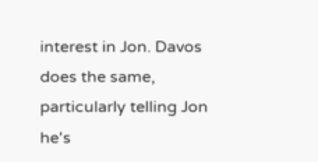interest in Jon. Davos does the same, particularly telling Jon he's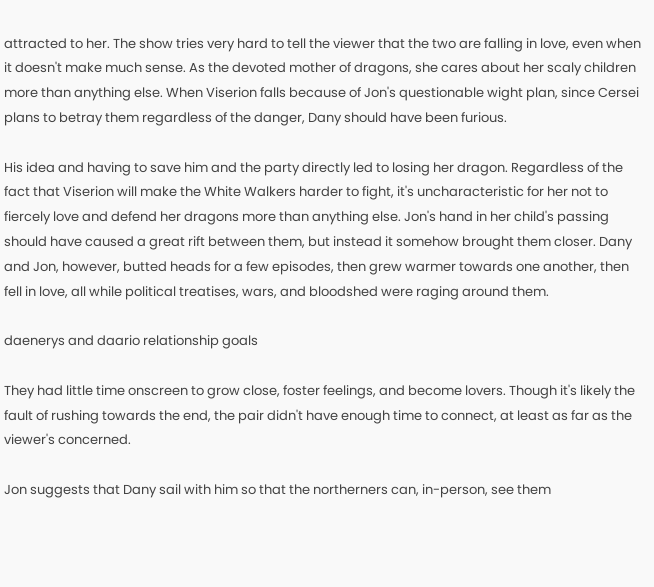attracted to her. The show tries very hard to tell the viewer that the two are falling in love, even when it doesn't make much sense. As the devoted mother of dragons, she cares about her scaly children more than anything else. When Viserion falls because of Jon's questionable wight plan, since Cersei plans to betray them regardless of the danger, Dany should have been furious.

His idea and having to save him and the party directly led to losing her dragon. Regardless of the fact that Viserion will make the White Walkers harder to fight, it's uncharacteristic for her not to fiercely love and defend her dragons more than anything else. Jon's hand in her child's passing should have caused a great rift between them, but instead it somehow brought them closer. Dany and Jon, however, butted heads for a few episodes, then grew warmer towards one another, then fell in love, all while political treatises, wars, and bloodshed were raging around them.

daenerys and daario relationship goals

They had little time onscreen to grow close, foster feelings, and become lovers. Though it's likely the fault of rushing towards the end, the pair didn't have enough time to connect, at least as far as the viewer's concerned.

Jon suggests that Dany sail with him so that the northerners can, in-person, see them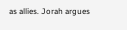as allies. Jorah argues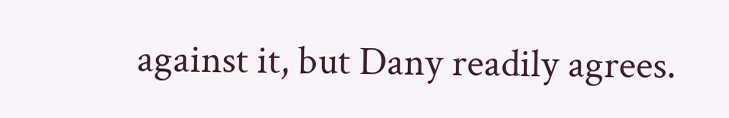against it, but Dany readily agrees.